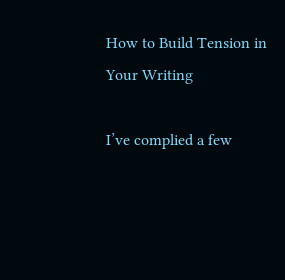How to Build Tension in Your Writing

I’ve complied a few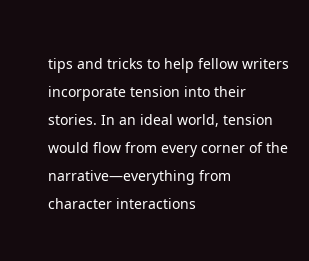tips and tricks to help fellow writers incorporate tension into their stories. In an ideal world, tension would flow from every corner of the narrative—everything from character interactions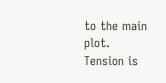to the main plot. Tension is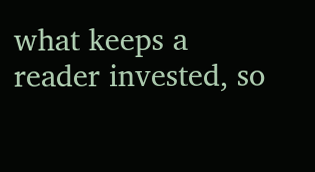what keeps a reader invested, so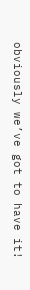obviously we’ve got to have it!